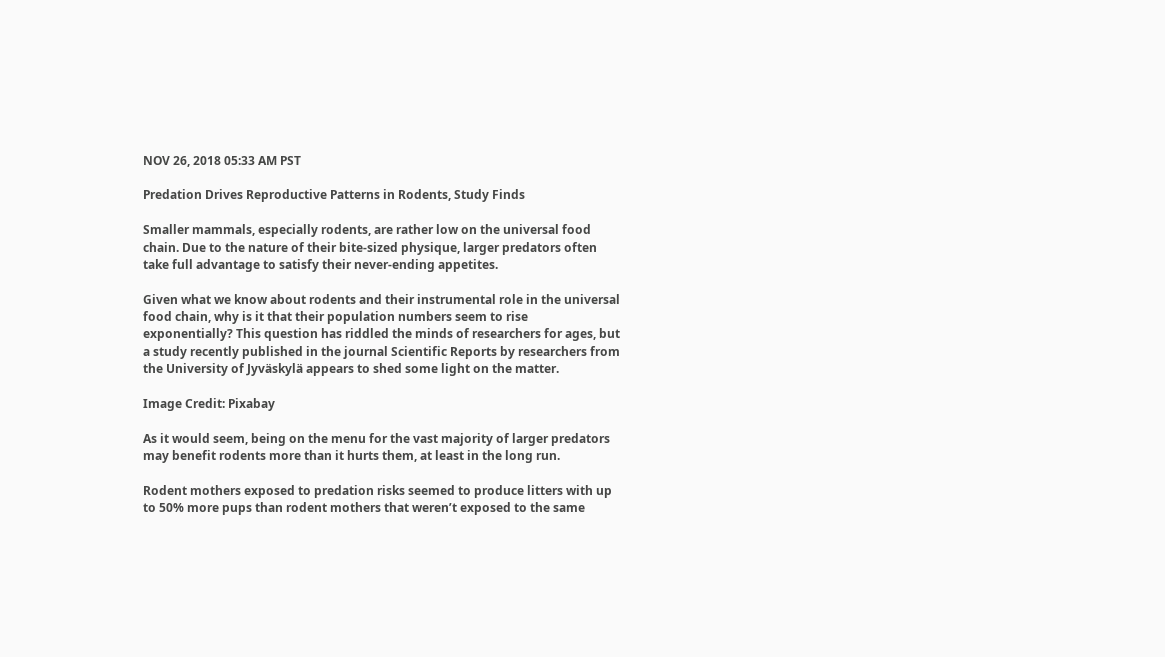NOV 26, 2018 05:33 AM PST

Predation Drives Reproductive Patterns in Rodents, Study Finds

Smaller mammals, especially rodents, are rather low on the universal food chain. Due to the nature of their bite-sized physique, larger predators often take full advantage to satisfy their never-ending appetites.

Given what we know about rodents and their instrumental role in the universal food chain, why is it that their population numbers seem to rise exponentially? This question has riddled the minds of researchers for ages, but a study recently published in the journal Scientific Reports by researchers from the University of Jyväskylä appears to shed some light on the matter.

Image Credit: Pixabay

As it would seem, being on the menu for the vast majority of larger predators may benefit rodents more than it hurts them, at least in the long run.

Rodent mothers exposed to predation risks seemed to produce litters with up to 50% more pups than rodent mothers that weren’t exposed to the same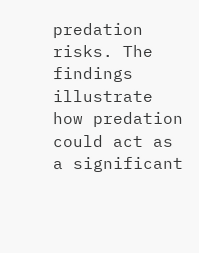predation risks. The findings illustrate how predation could act as a significant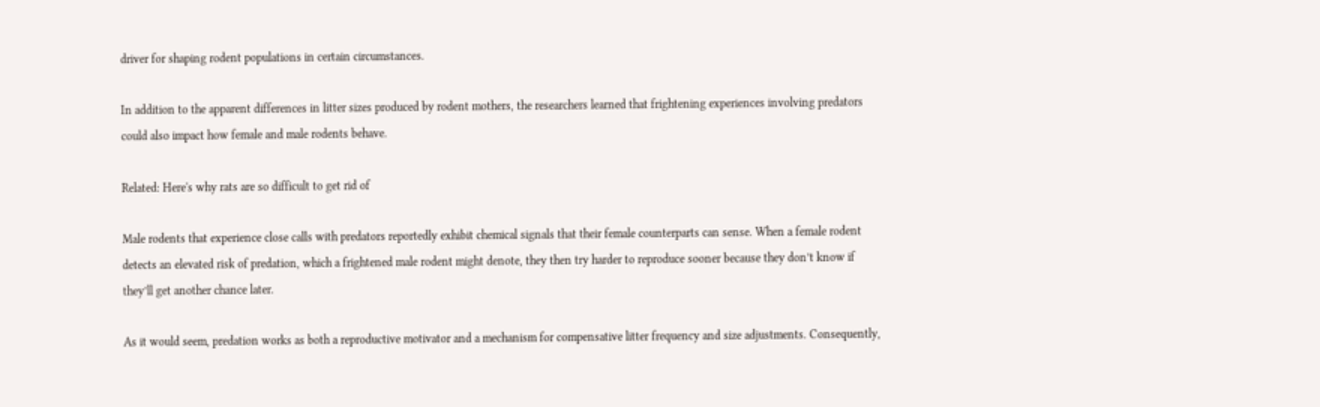driver for shaping rodent populations in certain circumstances.

In addition to the apparent differences in litter sizes produced by rodent mothers, the researchers learned that frightening experiences involving predators could also impact how female and male rodents behave.

Related: Here's why rats are so difficult to get rid of

Male rodents that experience close calls with predators reportedly exhibit chemical signals that their female counterparts can sense. When a female rodent detects an elevated risk of predation, which a frightened male rodent might denote, they then try harder to reproduce sooner because they don’t know if they’ll get another chance later.

As it would seem, predation works as both a reproductive motivator and a mechanism for compensative litter frequency and size adjustments. Consequently,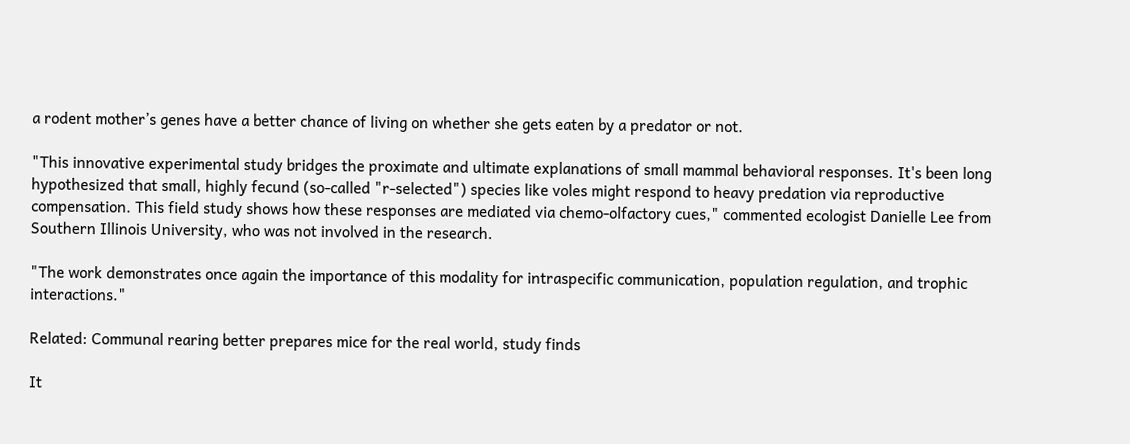a rodent mother’s genes have a better chance of living on whether she gets eaten by a predator or not.

"This innovative experimental study bridges the proximate and ultimate explanations of small mammal behavioral responses. It's been long hypothesized that small, highly fecund (so-called "r-selected") species like voles might respond to heavy predation via reproductive compensation. This field study shows how these responses are mediated via chemo-olfactory cues," commented ecologist Danielle Lee from Southern Illinois University, who was not involved in the research.

"The work demonstrates once again the importance of this modality for intraspecific communication, population regulation, and trophic interactions."

Related: Communal rearing better prepares mice for the real world, study finds

It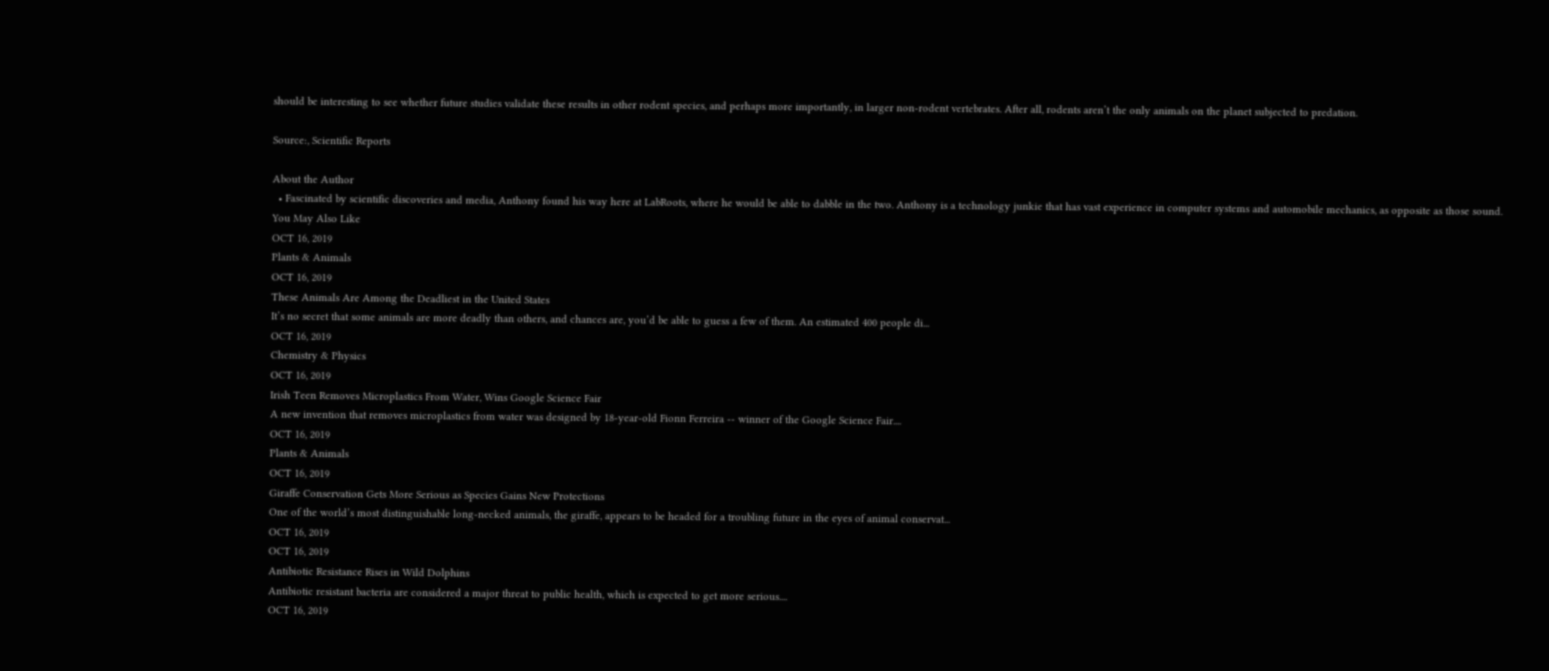should be interesting to see whether future studies validate these results in other rodent species, and perhaps more importantly, in larger non-rodent vertebrates. After all, rodents aren’t the only animals on the planet subjected to predation.

Source:, Scientific Reports

About the Author
  • Fascinated by scientific discoveries and media, Anthony found his way here at LabRoots, where he would be able to dabble in the two. Anthony is a technology junkie that has vast experience in computer systems and automobile mechanics, as opposite as those sound.
You May Also Like
OCT 16, 2019
Plants & Animals
OCT 16, 2019
These Animals Are Among the Deadliest in the United States
It’s no secret that some animals are more deadly than others, and chances are, you’d be able to guess a few of them. An estimated 400 people di...
OCT 16, 2019
Chemistry & Physics
OCT 16, 2019
Irish Teen Removes Microplastics From Water, Wins Google Science Fair
A new invention that removes microplastics from water was designed by 18-year-old Fionn Ferreira -- winner of the Google Science Fair....
OCT 16, 2019
Plants & Animals
OCT 16, 2019
Giraffe Conservation Gets More Serious as Species Gains New Protections
One of the world’s most distinguishable long-necked animals, the giraffe, appears to be headed for a troubling future in the eyes of animal conservat...
OCT 16, 2019
OCT 16, 2019
Antibiotic Resistance Rises in Wild Dolphins
Antibiotic resistant bacteria are considered a major threat to public health, which is expected to get more serious....
OCT 16, 2019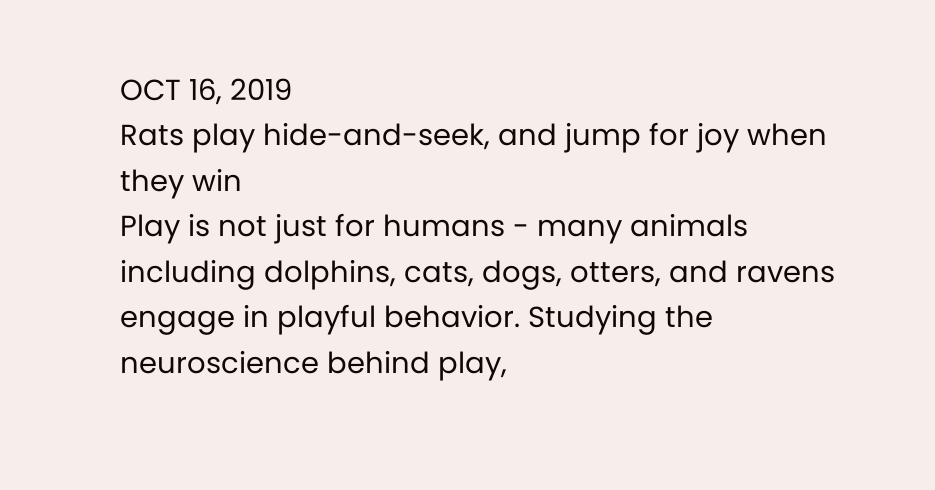OCT 16, 2019
Rats play hide-and-seek, and jump for joy when they win
Play is not just for humans - many animals including dolphins, cats, dogs, otters, and ravens engage in playful behavior. Studying the neuroscience behind play,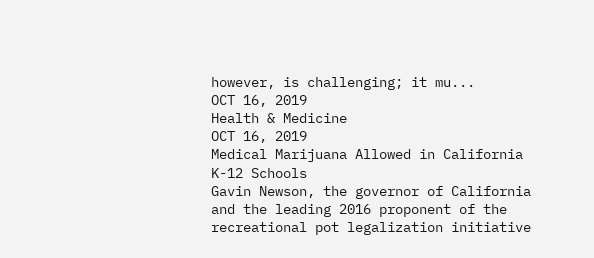however, is challenging; it mu...
OCT 16, 2019
Health & Medicine
OCT 16, 2019
Medical Marijuana Allowed in California K-12 Schools
Gavin Newson, the governor of California and the leading 2016 proponent of the recreational pot legalization initiative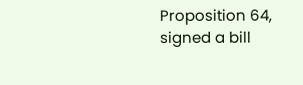Proposition 64, signed a bill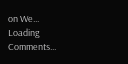on We...
Loading Comments...